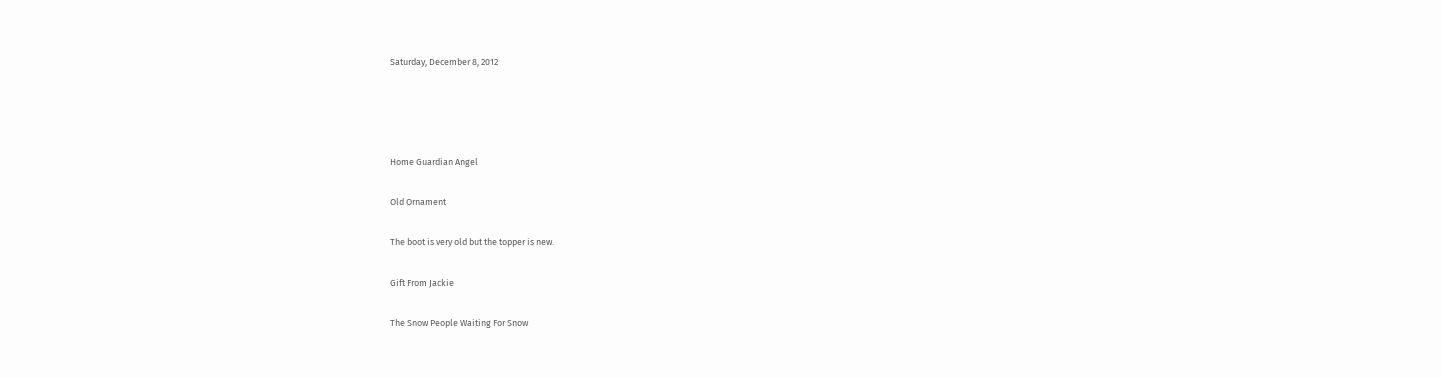Saturday, December 8, 2012




Home Guardian Angel

Old Ornament

The boot is very old but the topper is new.

Gift From Jackie

The Snow People Waiting For Snow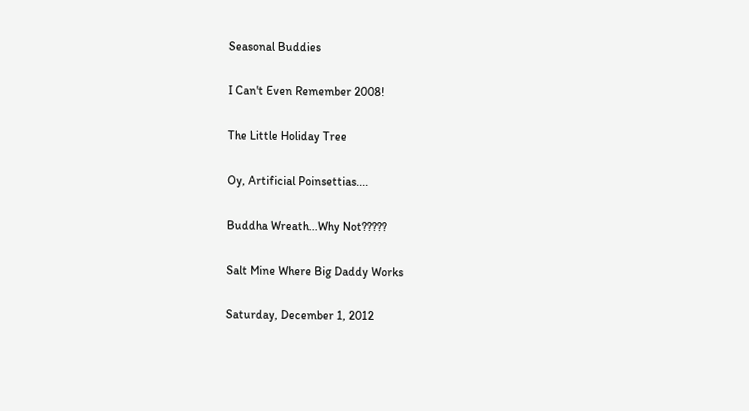Seasonal Buddies

I Can't Even Remember 2008!

The Little Holiday Tree

Oy, Artificial Poinsettias....

Buddha Wreath...Why Not?????

Salt Mine Where Big Daddy Works

Saturday, December 1, 2012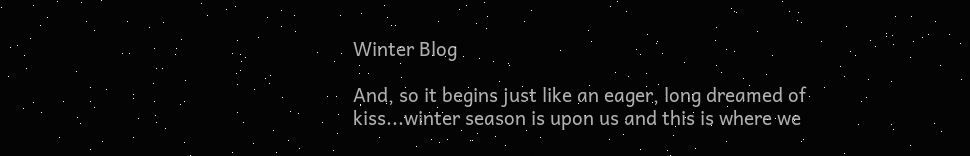Winter Blog

And, so it begins just like an eager, long dreamed of kiss...winter season is upon us and this is where we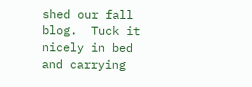shed our fall blog.  Tuck it nicely in bed and carrying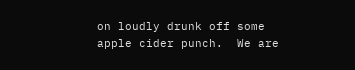on loudly drunk off some apple cider punch.  We are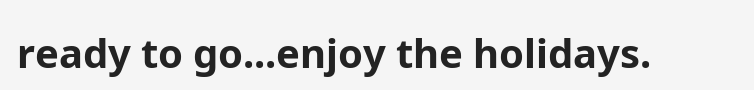ready to go...enjoy the holidays.